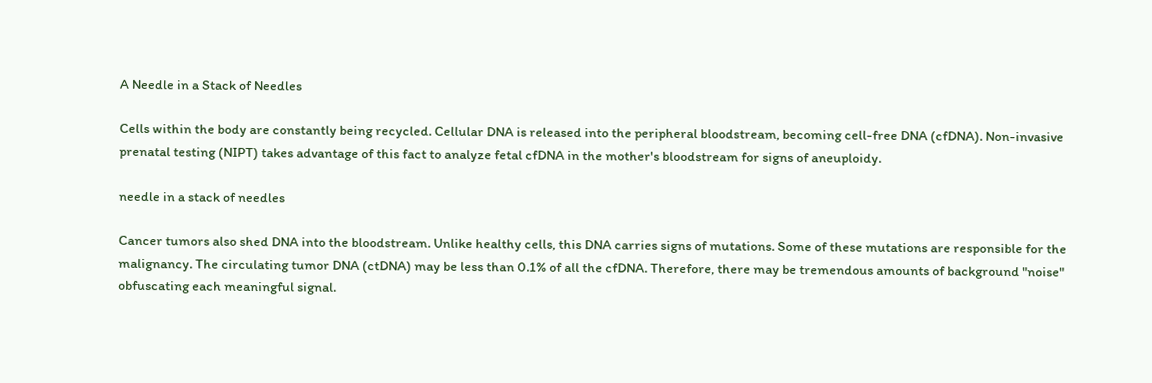A Needle in a Stack of Needles

Cells within the body are constantly being recycled. Cellular DNA is released into the peripheral bloodstream, becoming cell-free DNA (cfDNA). Non-invasive prenatal testing (NIPT) takes advantage of this fact to analyze fetal cfDNA in the mother's bloodstream for signs of aneuploidy.

needle in a stack of needles

Cancer tumors also shed DNA into the bloodstream. Unlike healthy cells, this DNA carries signs of mutations. Some of these mutations are responsible for the malignancy. The circulating tumor DNA (ctDNA) may be less than 0.1% of all the cfDNA. Therefore, there may be tremendous amounts of background "noise" obfuscating each meaningful signal.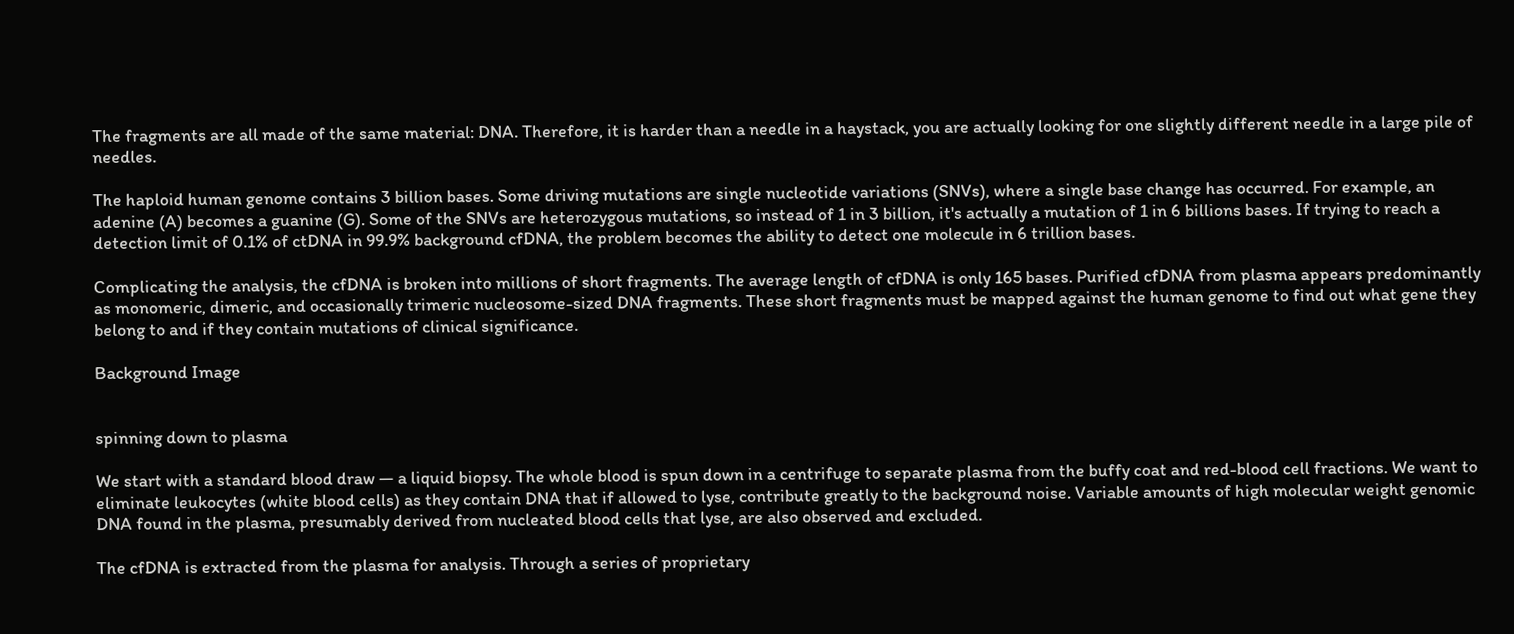The fragments are all made of the same material: DNA. Therefore, it is harder than a needle in a haystack, you are actually looking for one slightly different needle in a large pile of needles.

The haploid human genome contains 3 billion bases. Some driving mutations are single nucleotide variations (SNVs), where a single base change has occurred. For example, an adenine (A) becomes a guanine (G). Some of the SNVs are heterozygous mutations, so instead of 1 in 3 billion, it's actually a mutation of 1 in 6 billions bases. If trying to reach a detection limit of 0.1% of ctDNA in 99.9% background cfDNA, the problem becomes the ability to detect one molecule in 6 trillion bases.

Complicating the analysis, the cfDNA is broken into millions of short fragments. The average length of cfDNA is only 165 bases. Purified cfDNA from plasma appears predominantly as monomeric, dimeric, and occasionally trimeric nucleosome-sized DNA fragments. These short fragments must be mapped against the human genome to find out what gene they belong to and if they contain mutations of clinical significance.

Background Image


spinning down to plasma

We start with a standard blood draw — a liquid biopsy. The whole blood is spun down in a centrifuge to separate plasma from the buffy coat and red-blood cell fractions. We want to eliminate leukocytes (white blood cells) as they contain DNA that if allowed to lyse, contribute greatly to the background noise. Variable amounts of high molecular weight genomic DNA found in the plasma, presumably derived from nucleated blood cells that lyse, are also observed and excluded.

The cfDNA is extracted from the plasma for analysis. Through a series of proprietary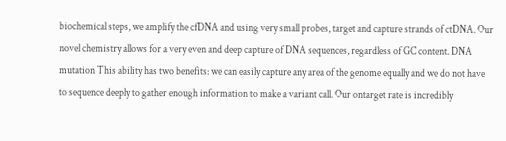biochemical steps, we amplify the cfDNA and using very small probes, target and capture strands of ctDNA. Our novel chemistry allows for a very even and deep capture of DNA sequences, regardless of GC content. DNA mutation This ability has two benefits: we can easily capture any area of the genome equally and we do not have to sequence deeply to gather enough information to make a variant call. Our ontarget rate is incredibly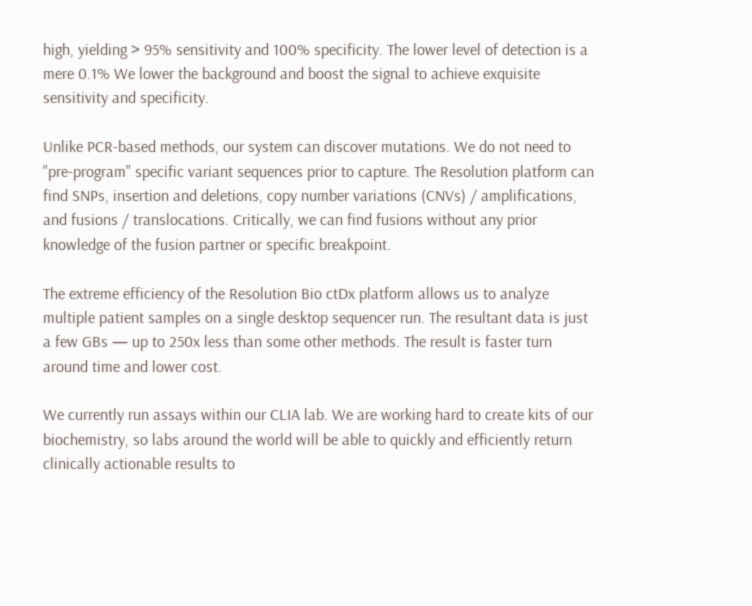high, yielding > 95% sensitivity and 100% specificity. The lower level of detection is a mere 0.1% We lower the background and boost the signal to achieve exquisite sensitivity and specificity.

Unlike PCR-based methods, our system can discover mutations. We do not need to "pre-program" specific variant sequences prior to capture. The Resolution platform can find SNPs, insertion and deletions, copy number variations (CNVs) / amplifications, and fusions / translocations. Critically, we can find fusions without any prior knowledge of the fusion partner or specific breakpoint.

The extreme efficiency of the Resolution Bio ctDx platform allows us to analyze multiple patient samples on a single desktop sequencer run. The resultant data is just a few GBs — up to 250x less than some other methods. The result is faster turn around time and lower cost.

We currently run assays within our CLIA lab. We are working hard to create kits of our biochemistry, so labs around the world will be able to quickly and efficiently return clinically actionable results to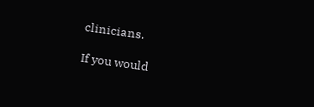clinicians.

If you would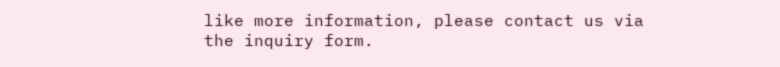like more information, please contact us via the inquiry form.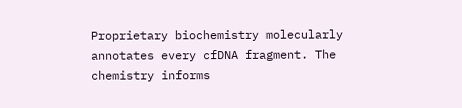Proprietary biochemistry molecularly annotates every cfDNA fragment. The chemistry informs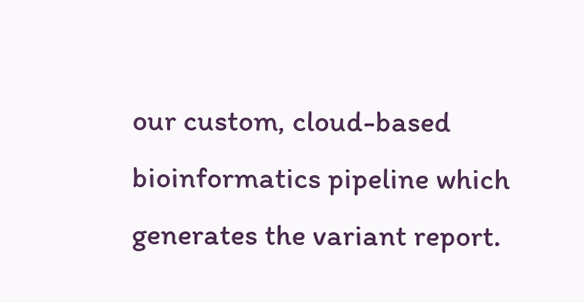our custom, cloud-based bioinformatics pipeline which generates the variant report.